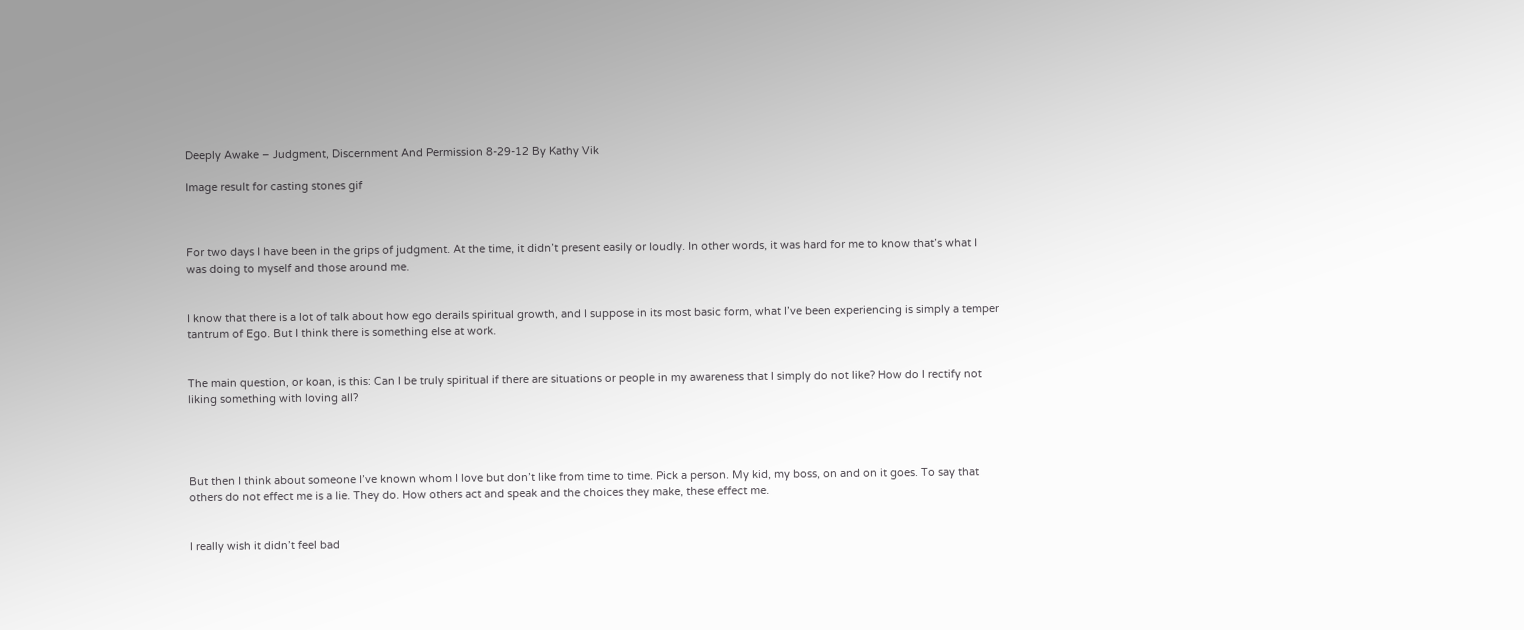Deeply Awake – Judgment, Discernment And Permission 8-29-12 By Kathy Vik

Image result for casting stones gif



For two days I have been in the grips of judgment. At the time, it didn’t present easily or loudly. In other words, it was hard for me to know that’s what I was doing to myself and those around me.


I know that there is a lot of talk about how ego derails spiritual growth, and I suppose in its most basic form, what I’ve been experiencing is simply a temper tantrum of Ego. But I think there is something else at work.


The main question, or koan, is this: Can I be truly spiritual if there are situations or people in my awareness that I simply do not like? How do I rectify not liking something with loving all?




But then I think about someone I’ve known whom I love but don’t like from time to time. Pick a person. My kid, my boss, on and on it goes. To say that others do not effect me is a lie. They do. How others act and speak and the choices they make, these effect me.


I really wish it didn’t feel bad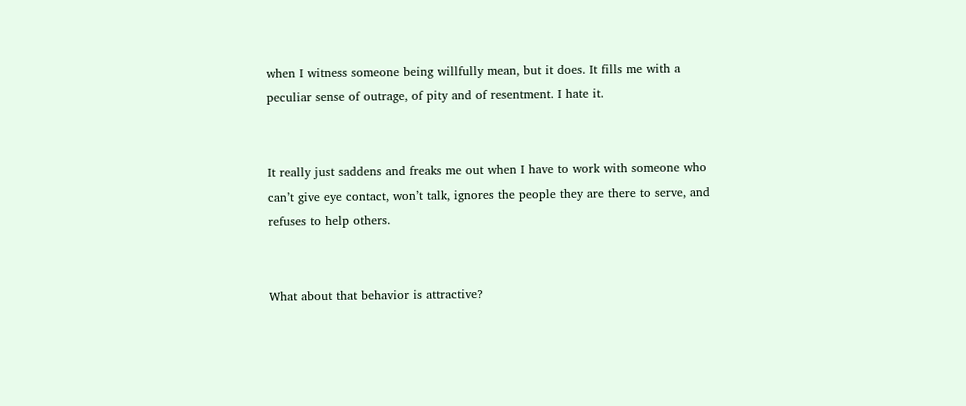when I witness someone being willfully mean, but it does. It fills me with a peculiar sense of outrage, of pity and of resentment. I hate it.


It really just saddens and freaks me out when I have to work with someone who can’t give eye contact, won’t talk, ignores the people they are there to serve, and refuses to help others.


What about that behavior is attractive?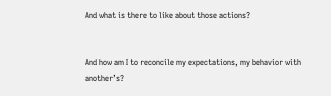And what is there to like about those actions?


And how am I to reconcile my expectations, my behavior with another’s?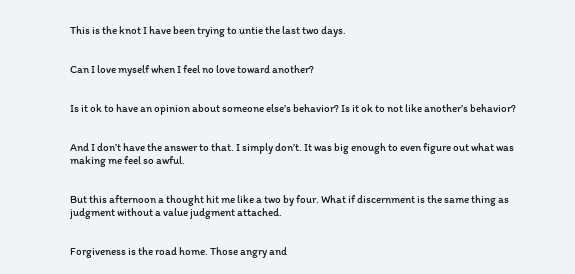This is the knot I have been trying to untie the last two days.


Can I love myself when I feel no love toward another?


Is it ok to have an opinion about someone else’s behavior? Is it ok to not like another’s behavior?


And I don’t have the answer to that. I simply don’t. It was big enough to even figure out what was making me feel so awful.


But this afternoon a thought hit me like a two by four. What if discernment is the same thing as judgment without a value judgment attached.


Forgiveness is the road home. Those angry and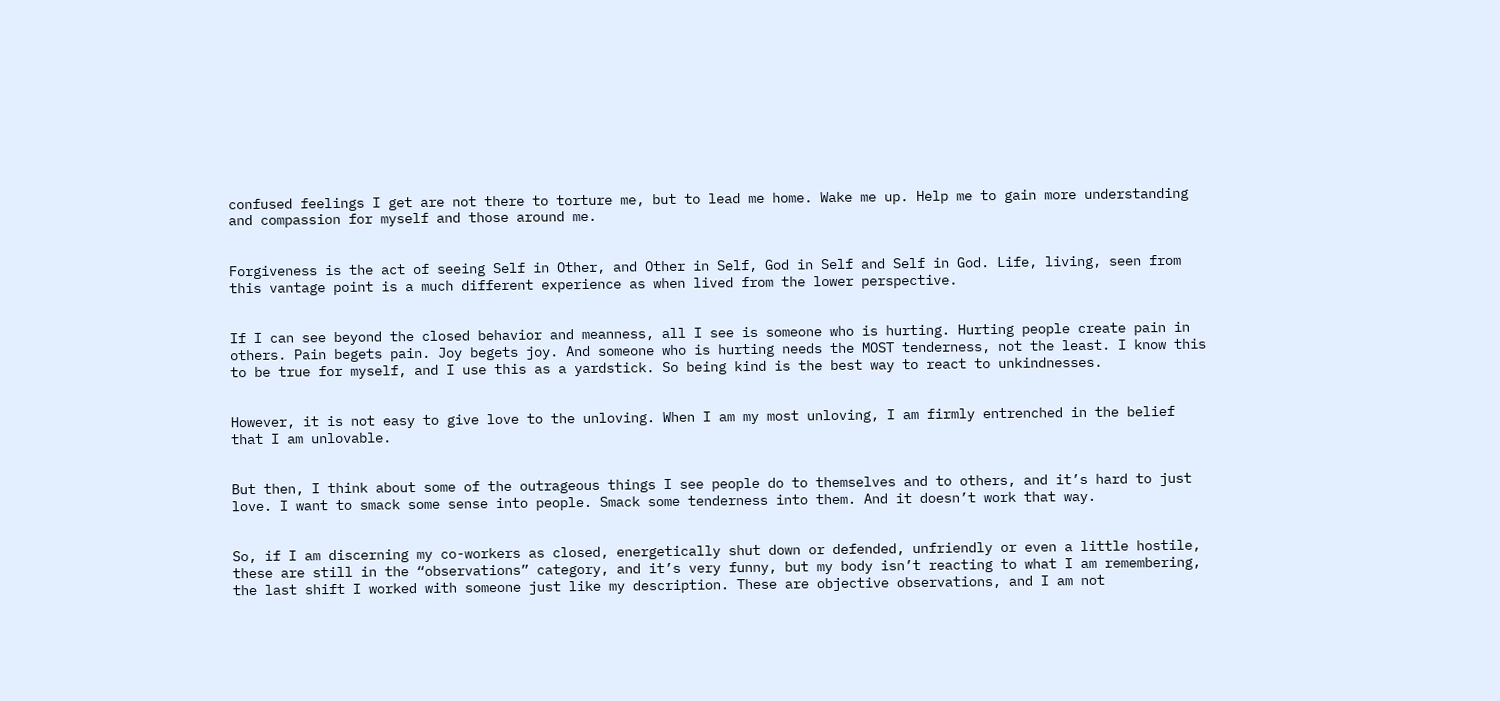confused feelings I get are not there to torture me, but to lead me home. Wake me up. Help me to gain more understanding and compassion for myself and those around me.


Forgiveness is the act of seeing Self in Other, and Other in Self, God in Self and Self in God. Life, living, seen from this vantage point is a much different experience as when lived from the lower perspective.


If I can see beyond the closed behavior and meanness, all I see is someone who is hurting. Hurting people create pain in others. Pain begets pain. Joy begets joy. And someone who is hurting needs the MOST tenderness, not the least. I know this to be true for myself, and I use this as a yardstick. So being kind is the best way to react to unkindnesses.


However, it is not easy to give love to the unloving. When I am my most unloving, I am firmly entrenched in the belief that I am unlovable.


But then, I think about some of the outrageous things I see people do to themselves and to others, and it’s hard to just love. I want to smack some sense into people. Smack some tenderness into them. And it doesn’t work that way.


So, if I am discerning my co-workers as closed, energetically shut down or defended, unfriendly or even a little hostile, these are still in the “observations” category, and it’s very funny, but my body isn’t reacting to what I am remembering, the last shift I worked with someone just like my description. These are objective observations, and I am not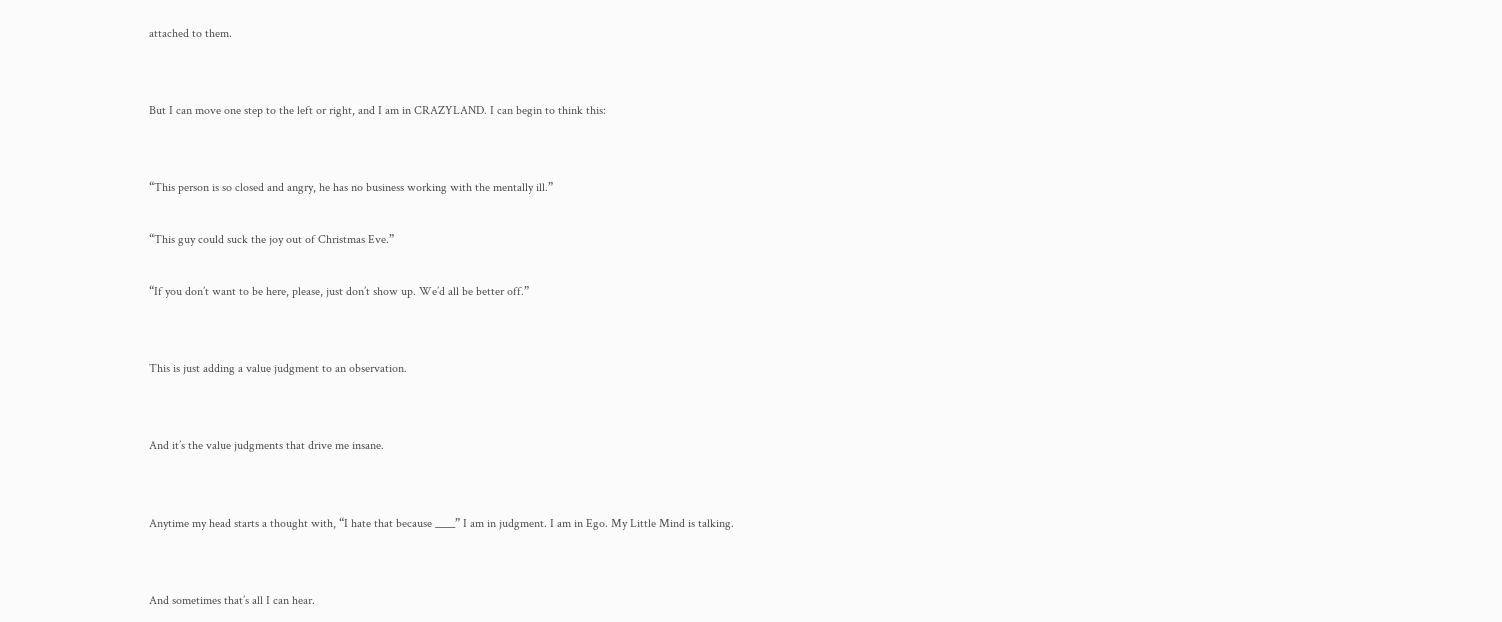attached to them.


But I can move one step to the left or right, and I am in CRAZYLAND. I can begin to think this:


“This person is so closed and angry, he has no business working with the mentally ill.”

“This guy could suck the joy out of Christmas Eve.”

“If you don’t want to be here, please, just don’t show up. We’d all be better off.”


This is just adding a value judgment to an observation.


And it’s the value judgments that drive me insane.


Anytime my head starts a thought with, “I hate that because ____” I am in judgment. I am in Ego. My Little Mind is talking.


And sometimes that’s all I can hear.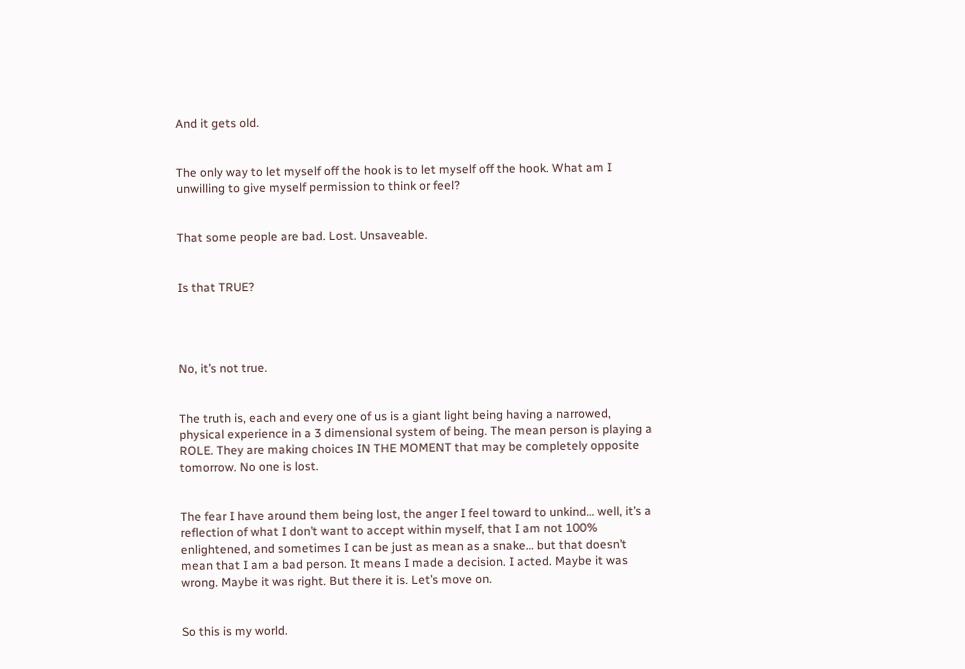And it gets old.


The only way to let myself off the hook is to let myself off the hook. What am I unwilling to give myself permission to think or feel?


That some people are bad. Lost. Unsaveable.


Is that TRUE?




No, it’s not true.


The truth is, each and every one of us is a giant light being having a narrowed, physical experience in a 3 dimensional system of being. The mean person is playing a ROLE. They are making choices IN THE MOMENT that may be completely opposite tomorrow. No one is lost.


The fear I have around them being lost, the anger I feel toward to unkind… well, it’s a reflection of what I don’t want to accept within myself, that I am not 100% enlightened, and sometimes I can be just as mean as a snake… but that doesn’t mean that I am a bad person. It means I made a decision. I acted. Maybe it was wrong. Maybe it was right. But there it is. Let’s move on.


So this is my world.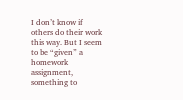I don’t know if others do their work this way. But I seem to be “given” a homework assignment, something to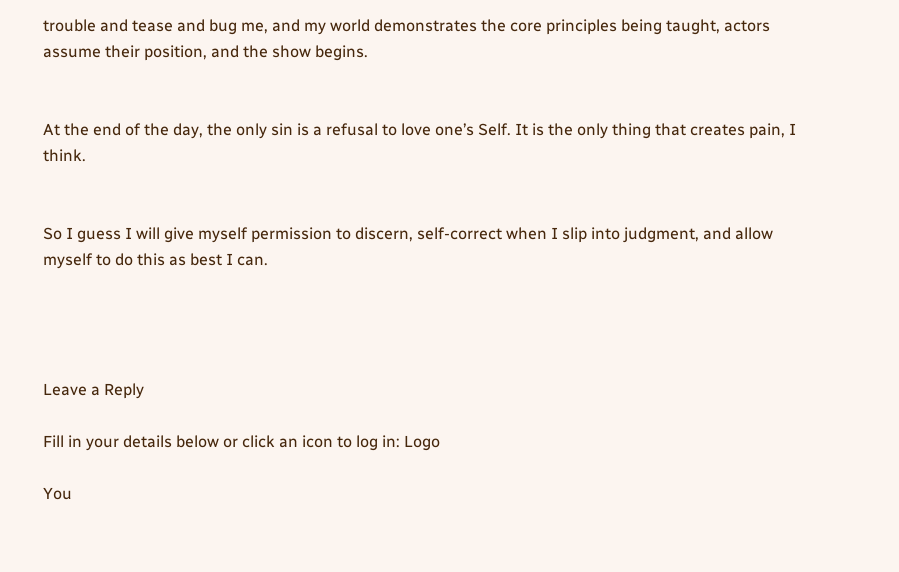trouble and tease and bug me, and my world demonstrates the core principles being taught, actors assume their position, and the show begins.


At the end of the day, the only sin is a refusal to love one’s Self. It is the only thing that creates pain, I think.


So I guess I will give myself permission to discern, self-correct when I slip into judgment, and allow myself to do this as best I can.




Leave a Reply

Fill in your details below or click an icon to log in: Logo

You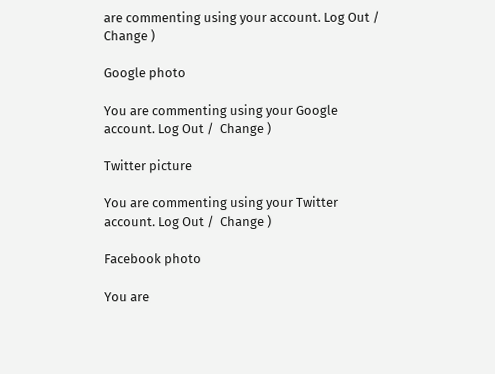are commenting using your account. Log Out /  Change )

Google photo

You are commenting using your Google account. Log Out /  Change )

Twitter picture

You are commenting using your Twitter account. Log Out /  Change )

Facebook photo

You are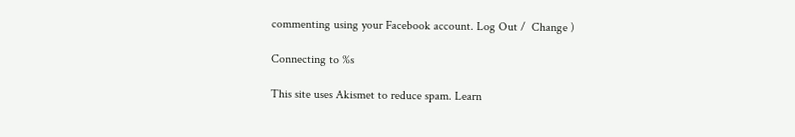commenting using your Facebook account. Log Out /  Change )

Connecting to %s

This site uses Akismet to reduce spam. Learn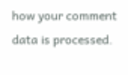how your comment data is processed.